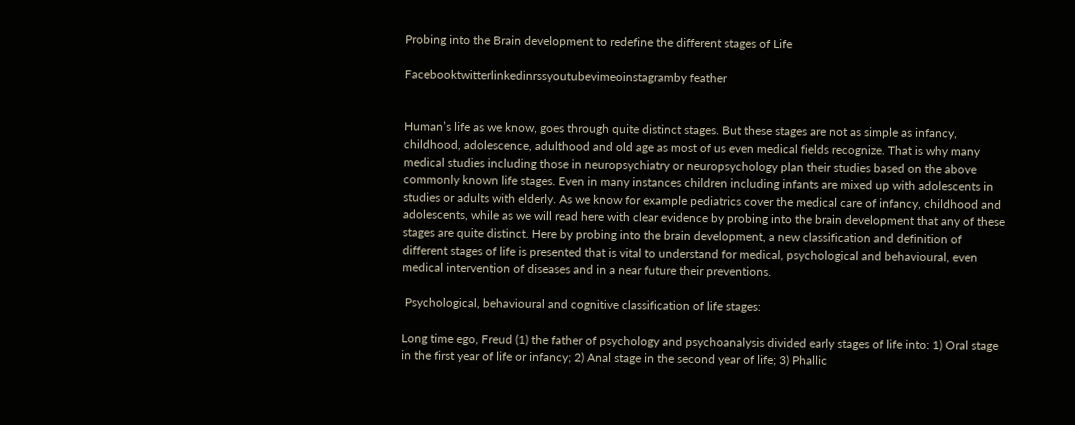Probing into the Brain development to redefine the different stages of Life

Facebooktwitterlinkedinrssyoutubevimeoinstagramby feather


Human’s life as we know, goes through quite distinct stages. But these stages are not as simple as infancy, childhood, adolescence, adulthood and old age as most of us even medical fields recognize. That is why many medical studies including those in neuropsychiatry or neuropsychology plan their studies based on the above commonly known life stages. Even in many instances children including infants are mixed up with adolescents in studies or adults with elderly. As we know for example pediatrics cover the medical care of infancy, childhood and adolescents, while as we will read here with clear evidence by probing into the brain development that any of these stages are quite distinct. Here by probing into the brain development, a new classification and definition of different stages of life is presented that is vital to understand for medical, psychological and behavioural, even medical intervention of diseases and in a near future their preventions.

 Psychological, behavioural and cognitive classification of life stages:

Long time ego, Freud (1) the father of psychology and psychoanalysis divided early stages of life into: 1) Oral stage in the first year of life or infancy; 2) Anal stage in the second year of life; 3) Phallic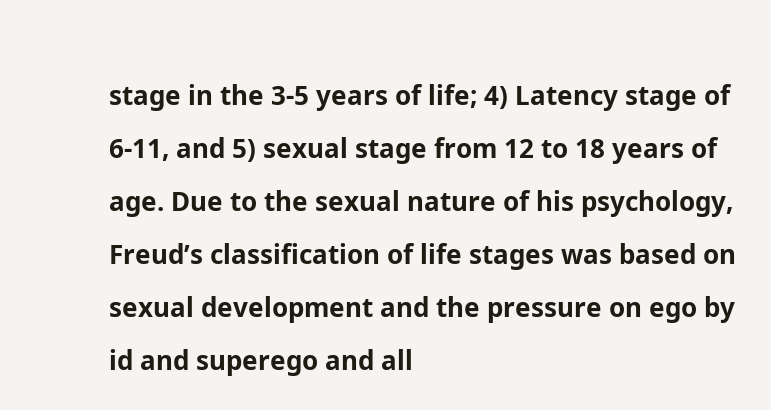stage in the 3-5 years of life; 4) Latency stage of 6-11, and 5) sexual stage from 12 to 18 years of age. Due to the sexual nature of his psychology, Freud’s classification of life stages was based on sexual development and the pressure on ego by id and superego and all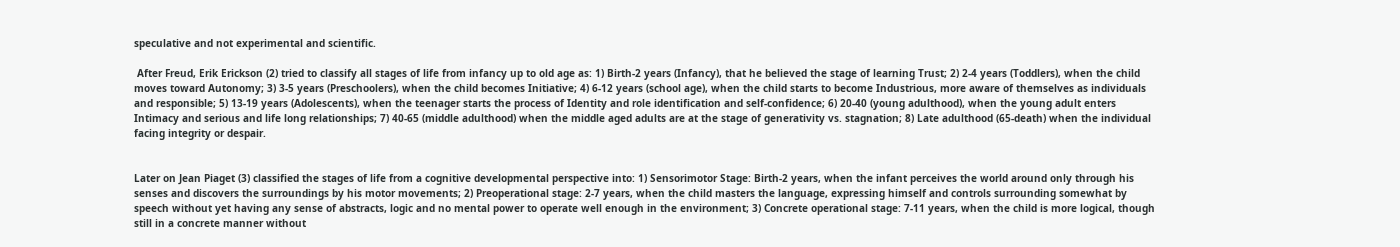speculative and not experimental and scientific.

 After Freud, Erik Erickson (2) tried to classify all stages of life from infancy up to old age as: 1) Birth-2 years (Infancy), that he believed the stage of learning Trust; 2) 2-4 years (Toddlers), when the child moves toward Autonomy; 3) 3-5 years (Preschoolers), when the child becomes Initiative; 4) 6-12 years (school age), when the child starts to become Industrious, more aware of themselves as individuals and responsible; 5) 13-19 years (Adolescents), when the teenager starts the process of Identity and role identification and self-confidence; 6) 20-40 (young adulthood), when the young adult enters Intimacy and serious and life long relationships; 7) 40-65 (middle adulthood) when the middle aged adults are at the stage of generativity vs. stagnation; 8) Late adulthood (65-death) when the individual facing integrity or despair.


Later on Jean Piaget (3) classified the stages of life from a cognitive developmental perspective into: 1) Sensorimotor Stage: Birth-2 years, when the infant perceives the world around only through his senses and discovers the surroundings by his motor movements; 2) Preoperational stage: 2-7 years, when the child masters the language, expressing himself and controls surrounding somewhat by speech without yet having any sense of abstracts, logic and no mental power to operate well enough in the environment; 3) Concrete operational stage: 7-11 years, when the child is more logical, though still in a concrete manner without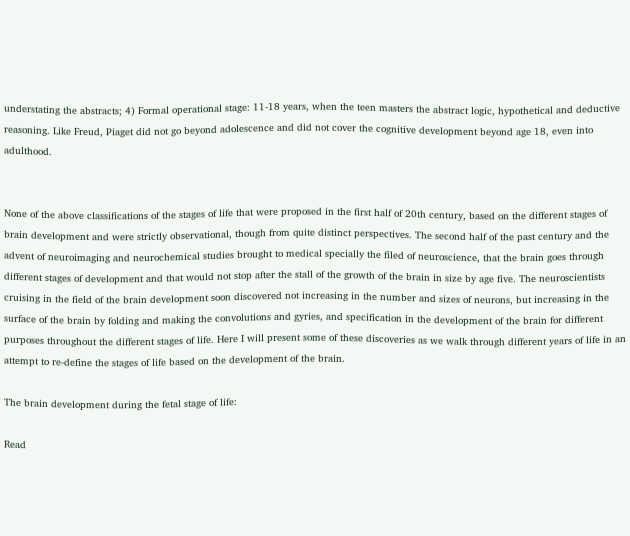understating the abstracts; 4) Formal operational stage: 11-18 years, when the teen masters the abstract logic, hypothetical and deductive reasoning. Like Freud, Piaget did not go beyond adolescence and did not cover the cognitive development beyond age 18, even into adulthood.


None of the above classifications of the stages of life that were proposed in the first half of 20th century, based on the different stages of brain development and were strictly observational, though from quite distinct perspectives. The second half of the past century and the advent of neuroimaging and neurochemical studies brought to medical specially the filed of neuroscience, that the brain goes through different stages of development and that would not stop after the stall of the growth of the brain in size by age five. The neuroscientists cruising in the field of the brain development soon discovered not increasing in the number and sizes of neurons, but increasing in the surface of the brain by folding and making the convolutions and gyries, and specification in the development of the brain for different purposes throughout the different stages of life. Here I will present some of these discoveries as we walk through different years of life in an attempt to re-define the stages of life based on the development of the brain.

The brain development during the fetal stage of life:

Read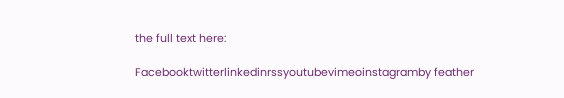the full text here:

Facebooktwitterlinkedinrssyoutubevimeoinstagramby feather